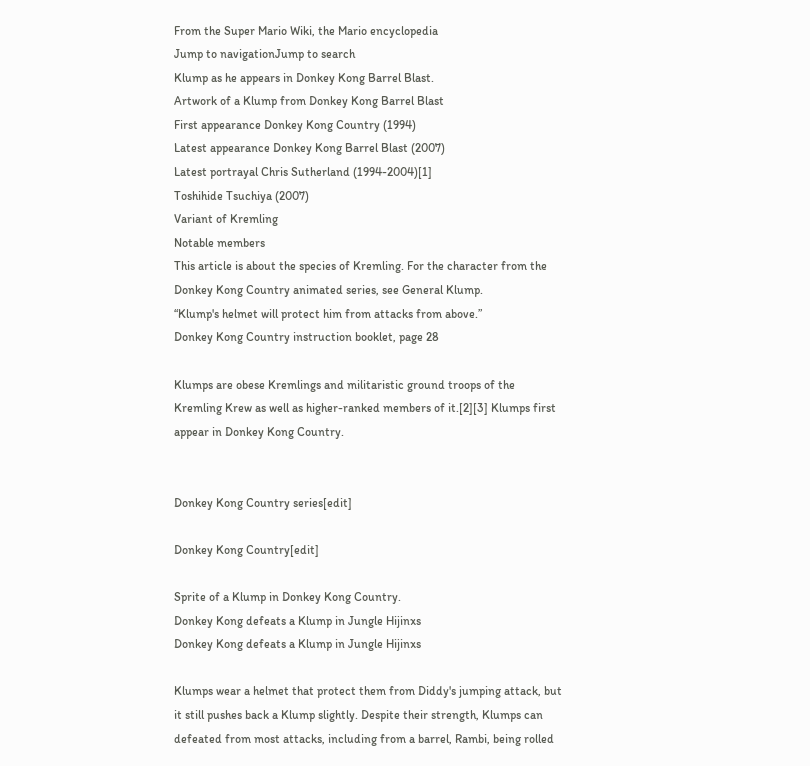From the Super Mario Wiki, the Mario encyclopedia
Jump to navigationJump to search
Klump as he appears in Donkey Kong Barrel Blast.
Artwork of a Klump from Donkey Kong Barrel Blast
First appearance Donkey Kong Country (1994)
Latest appearance Donkey Kong Barrel Blast (2007)
Latest portrayal Chris Sutherland (1994-2004)[1]
Toshihide Tsuchiya (2007)
Variant of Kremling
Notable members
This article is about the species of Kremling. For the character from the Donkey Kong Country animated series, see General Klump.
“Klump's helmet will protect him from attacks from above.”
Donkey Kong Country instruction booklet, page 28

Klumps are obese Kremlings and militaristic ground troops of the Kremling Krew as well as higher-ranked members of it.[2][3] Klumps first appear in Donkey Kong Country.


Donkey Kong Country series[edit]

Donkey Kong Country[edit]

Sprite of a Klump in Donkey Kong Country.
Donkey Kong defeats a Klump in Jungle Hijinxs
Donkey Kong defeats a Klump in Jungle Hijinxs

Klumps wear a helmet that protect them from Diddy's jumping attack, but it still pushes back a Klump slightly. Despite their strength, Klumps can defeated from most attacks, including from a barrel, Rambi, being rolled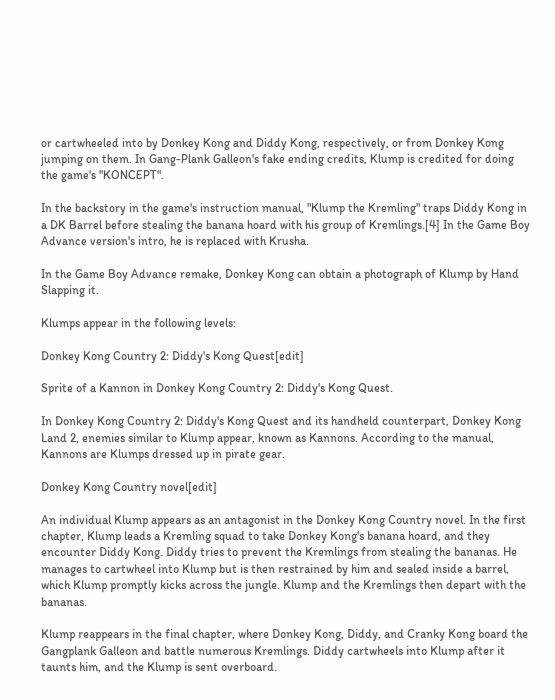or cartwheeled into by Donkey Kong and Diddy Kong, respectively, or from Donkey Kong jumping on them. In Gang-Plank Galleon's fake ending credits, Klump is credited for doing the game's "KONCEPT".

In the backstory in the game's instruction manual, "Klump the Kremling" traps Diddy Kong in a DK Barrel before stealing the banana hoard with his group of Kremlings.[4] In the Game Boy Advance version's intro, he is replaced with Krusha.

In the Game Boy Advance remake, Donkey Kong can obtain a photograph of Klump by Hand Slapping it.

Klumps appear in the following levels:

Donkey Kong Country 2: Diddy's Kong Quest[edit]

Sprite of a Kannon in Donkey Kong Country 2: Diddy's Kong Quest.

In Donkey Kong Country 2: Diddy's Kong Quest and its handheld counterpart, Donkey Kong Land 2, enemies similar to Klump appear, known as Kannons. According to the manual, Kannons are Klumps dressed up in pirate gear.

Donkey Kong Country novel[edit]

An individual Klump appears as an antagonist in the Donkey Kong Country novel. In the first chapter, Klump leads a Kremling squad to take Donkey Kong's banana hoard, and they encounter Diddy Kong. Diddy tries to prevent the Kremlings from stealing the bananas. He manages to cartwheel into Klump but is then restrained by him and sealed inside a barrel, which Klump promptly kicks across the jungle. Klump and the Kremlings then depart with the bananas.

Klump reappears in the final chapter, where Donkey Kong, Diddy, and Cranky Kong board the Gangplank Galleon and battle numerous Kremlings. Diddy cartwheels into Klump after it taunts him, and the Klump is sent overboard.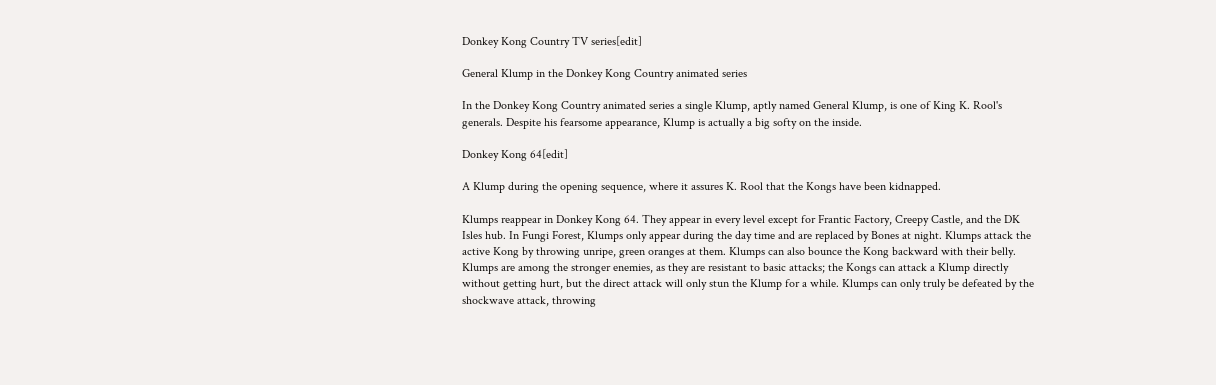Donkey Kong Country TV series[edit]

General Klump in the Donkey Kong Country animated series

In the Donkey Kong Country animated series a single Klump, aptly named General Klump, is one of King K. Rool's generals. Despite his fearsome appearance, Klump is actually a big softy on the inside.

Donkey Kong 64[edit]

A Klump during the opening sequence, where it assures K. Rool that the Kongs have been kidnapped.

Klumps reappear in Donkey Kong 64. They appear in every level except for Frantic Factory, Creepy Castle, and the DK Isles hub. In Fungi Forest, Klumps only appear during the day time and are replaced by Bones at night. Klumps attack the active Kong by throwing unripe, green oranges at them. Klumps can also bounce the Kong backward with their belly. Klumps are among the stronger enemies, as they are resistant to basic attacks; the Kongs can attack a Klump directly without getting hurt, but the direct attack will only stun the Klump for a while. Klumps can only truly be defeated by the shockwave attack, throwing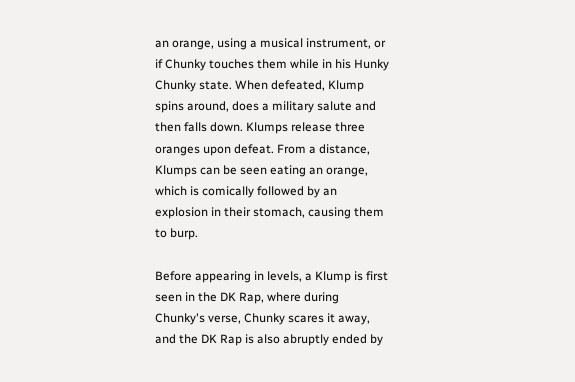an orange, using a musical instrument, or if Chunky touches them while in his Hunky Chunky state. When defeated, Klump spins around, does a military salute and then falls down. Klumps release three oranges upon defeat. From a distance, Klumps can be seen eating an orange, which is comically followed by an explosion in their stomach, causing them to burp.

Before appearing in levels, a Klump is first seen in the DK Rap, where during Chunky's verse, Chunky scares it away, and the DK Rap is also abruptly ended by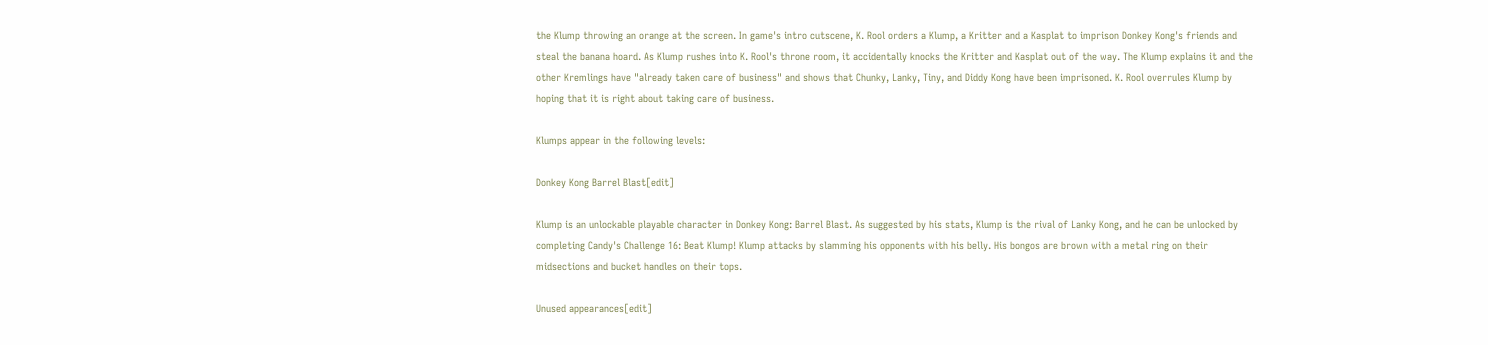the Klump throwing an orange at the screen. In game's intro cutscene, K. Rool orders a Klump, a Kritter and a Kasplat to imprison Donkey Kong's friends and steal the banana hoard. As Klump rushes into K. Rool's throne room, it accidentally knocks the Kritter and Kasplat out of the way. The Klump explains it and the other Kremlings have "already taken care of business" and shows that Chunky, Lanky, Tiny, and Diddy Kong have been imprisoned. K. Rool overrules Klump by hoping that it is right about taking care of business.

Klumps appear in the following levels:

Donkey Kong Barrel Blast[edit]

Klump is an unlockable playable character in Donkey Kong: Barrel Blast. As suggested by his stats, Klump is the rival of Lanky Kong, and he can be unlocked by completing Candy's Challenge 16: Beat Klump! Klump attacks by slamming his opponents with his belly. His bongos are brown with a metal ring on their midsections and bucket handles on their tops.

Unused appearances[edit]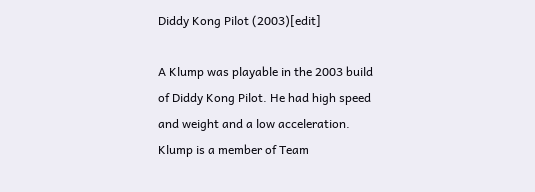Diddy Kong Pilot (2003)[edit]

A Klump was playable in the 2003 build of Diddy Kong Pilot. He had high speed and weight and a low acceleration. Klump is a member of Team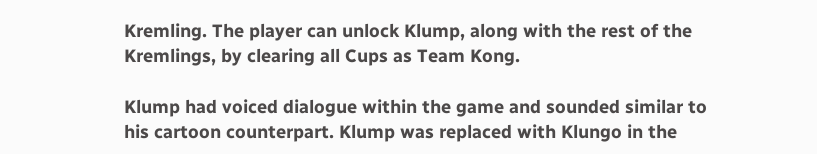Kremling. The player can unlock Klump, along with the rest of the Kremlings, by clearing all Cups as Team Kong.

Klump had voiced dialogue within the game and sounded similar to his cartoon counterpart. Klump was replaced with Klungo in the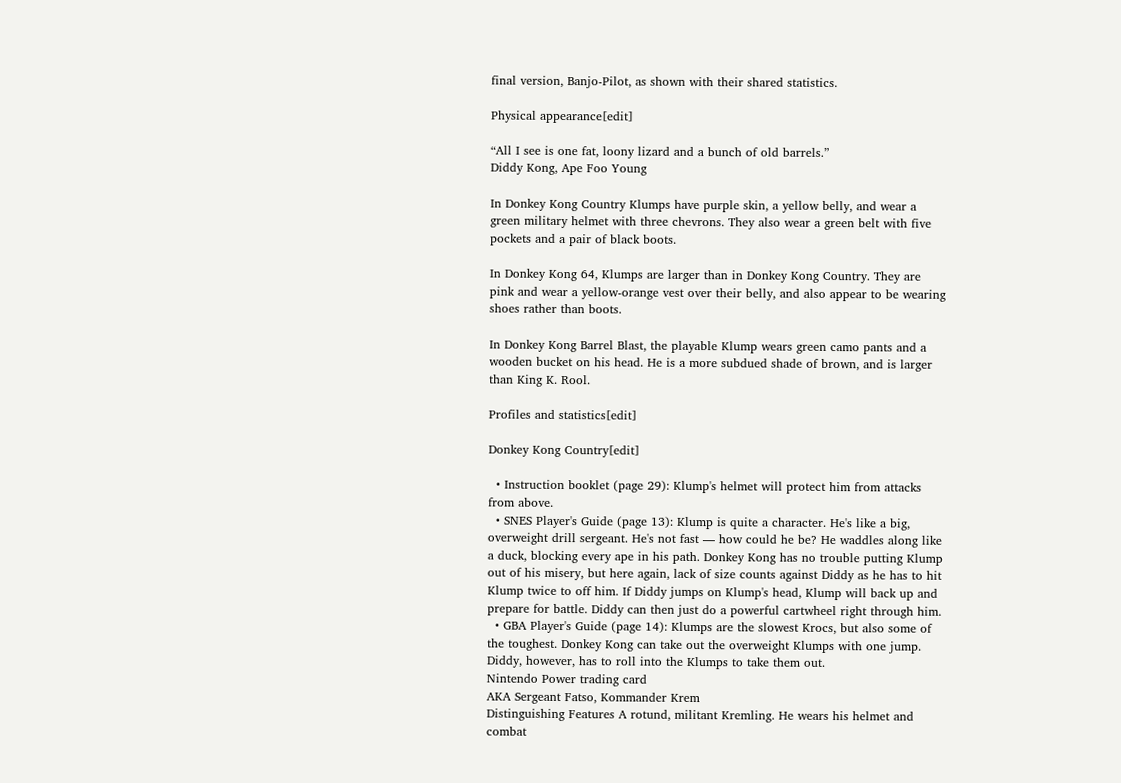final version, Banjo-Pilot, as shown with their shared statistics.

Physical appearance[edit]

“All I see is one fat, loony lizard and a bunch of old barrels.”
Diddy Kong, Ape Foo Young

In Donkey Kong Country Klumps have purple skin, a yellow belly, and wear a green military helmet with three chevrons. They also wear a green belt with five pockets and a pair of black boots.

In Donkey Kong 64, Klumps are larger than in Donkey Kong Country. They are pink and wear a yellow-orange vest over their belly, and also appear to be wearing shoes rather than boots.

In Donkey Kong Barrel Blast, the playable Klump wears green camo pants and a wooden bucket on his head. He is a more subdued shade of brown, and is larger than King K. Rool.

Profiles and statistics[edit]

Donkey Kong Country[edit]

  • Instruction booklet (page 29): Klump's helmet will protect him from attacks from above.
  • SNES Player's Guide (page 13): Klump is quite a character. He's like a big, overweight drill sergeant. He's not fast — how could he be? He waddles along like a duck, blocking every ape in his path. Donkey Kong has no trouble putting Klump out of his misery, but here again, lack of size counts against Diddy as he has to hit Klump twice to off him. If Diddy jumps on Klump's head, Klump will back up and prepare for battle. Diddy can then just do a powerful cartwheel right through him.
  • GBA Player's Guide (page 14): Klumps are the slowest Krocs, but also some of the toughest. Donkey Kong can take out the overweight Klumps with one jump. Diddy, however, has to roll into the Klumps to take them out.
Nintendo Power trading card
AKA Sergeant Fatso, Kommander Krem
Distinguishing Features A rotund, militant Kremling. He wears his helmet and combat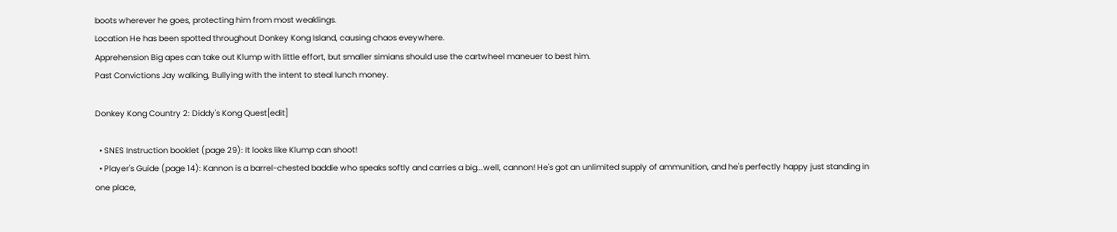boots wherever he goes, protecting him from most weaklings.
Location He has been spotted throughout Donkey Kong Island, causing chaos eveywhere.
Apprehension Big apes can take out Klump with little effort, but smaller simians should use the cartwheel maneuer to best him.
Past Convictions Jay walking, Bullying with the intent to steal lunch money.

Donkey Kong Country 2: Diddy's Kong Quest[edit]

  • SNES Instruction booklet (page 29): It looks like Klump can shoot!
  • Player's Guide (page 14): Kannon is a barrel-chested baddie who speaks softly and carries a big...well, cannon! He's got an unlimited supply of ammunition, and he's perfectly happy just standing in one place,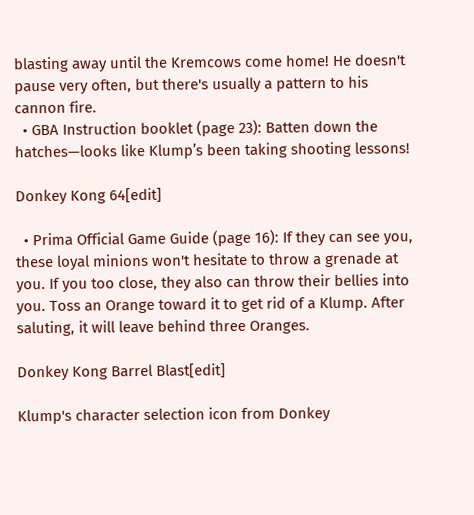blasting away until the Kremcows come home! He doesn't pause very often, but there's usually a pattern to his cannon fire.
  • GBA Instruction booklet (page 23): Batten down the hatches—looks like Klump’s been taking shooting lessons!

Donkey Kong 64[edit]

  • Prima Official Game Guide (page 16): If they can see you, these loyal minions won't hesitate to throw a grenade at you. If you too close, they also can throw their bellies into you. Toss an Orange toward it to get rid of a Klump. After saluting, it will leave behind three Oranges.

Donkey Kong Barrel Blast[edit]

Klump's character selection icon from Donkey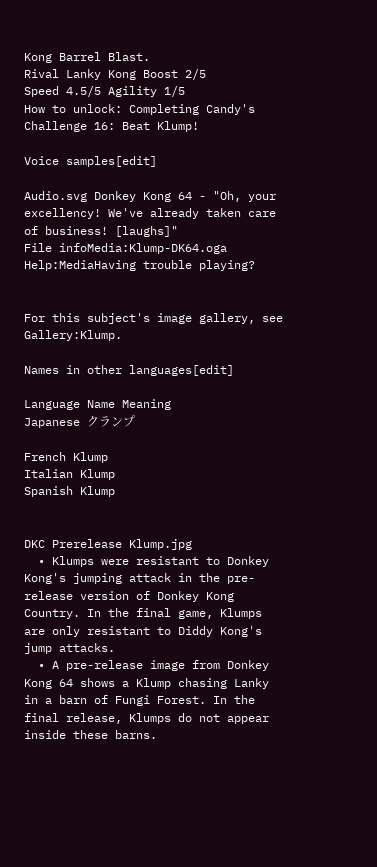Kong Barrel Blast.
Rival Lanky Kong Boost 2/5
Speed 4.5/5 Agility 1/5
How to unlock: Completing Candy's Challenge 16: Beat Klump!

Voice samples[edit]

Audio.svg Donkey Kong 64 - "Oh, your excellency! We've already taken care of business! [laughs]"
File infoMedia:Klump-DK64.oga
Help:MediaHaving trouble playing?


For this subject's image gallery, see Gallery:Klump.

Names in other languages[edit]

Language Name Meaning
Japanese クランプ

French Klump
Italian Klump
Spanish Klump


DKC Prerelease Klump.jpg
  • Klumps were resistant to Donkey Kong's jumping attack in the pre-release version of Donkey Kong Country. In the final game, Klumps are only resistant to Diddy Kong's jump attacks.
  • A pre-release image from Donkey Kong 64 shows a Klump chasing Lanky in a barn of Fungi Forest. In the final release, Klumps do not appear inside these barns.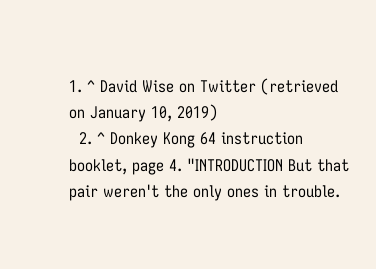1. ^ David Wise on Twitter (retrieved on January 10, 2019)
  2. ^ Donkey Kong 64 instruction booklet, page 4. "INTRODUCTION But that pair weren't the only ones in trouble.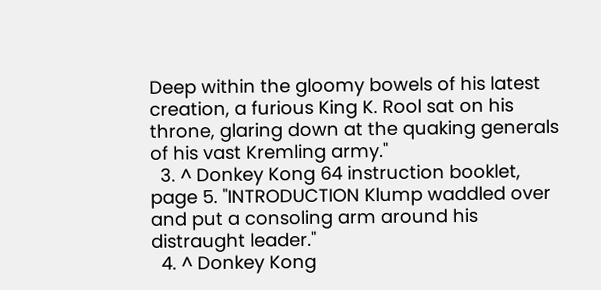Deep within the gloomy bowels of his latest creation, a furious King K. Rool sat on his throne, glaring down at the quaking generals of his vast Kremling army."
  3. ^ Donkey Kong 64 instruction booklet, page 5. "INTRODUCTION Klump waddled over and put a consoling arm around his distraught leader."
  4. ^ Donkey Kong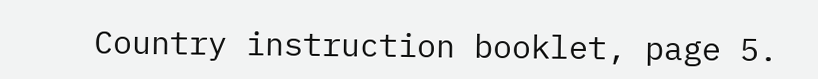Country instruction booklet, page 5.